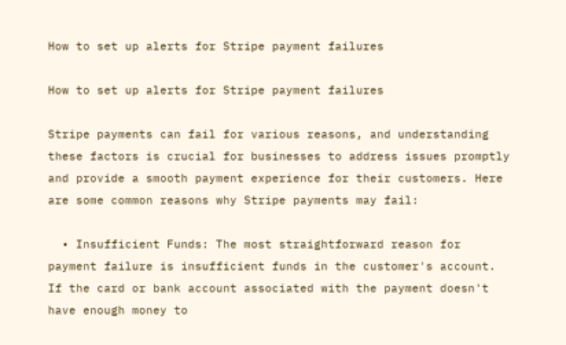How to set up alerts for Stripe payment failures

How to set up alerts for Stripe payment failures

Stripe payments can fail for various reasons, and understanding these factors is crucial for businesses to address issues promptly and provide a smooth payment experience for their customers. Here are some common reasons why Stripe payments may fail:

  • Insufficient Funds: The most straightforward reason for payment failure is insufficient funds in the customer's account. If the card or bank account associated with the payment doesn't have enough money to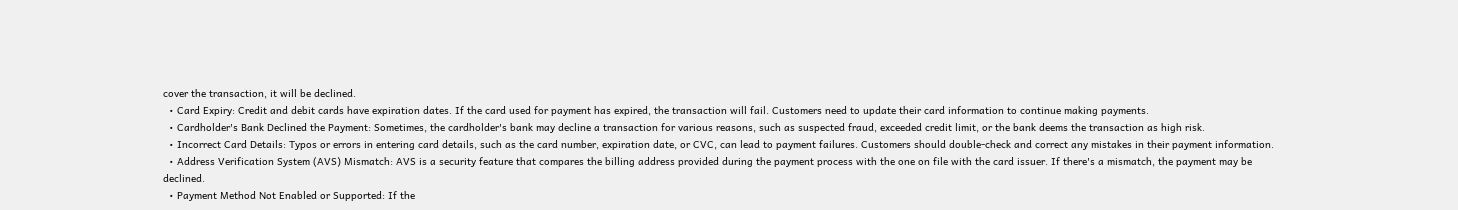cover the transaction, it will be declined.
  • Card Expiry: Credit and debit cards have expiration dates. If the card used for payment has expired, the transaction will fail. Customers need to update their card information to continue making payments.
  • Cardholder's Bank Declined the Payment: Sometimes, the cardholder's bank may decline a transaction for various reasons, such as suspected fraud, exceeded credit limit, or the bank deems the transaction as high risk.
  • Incorrect Card Details: Typos or errors in entering card details, such as the card number, expiration date, or CVC, can lead to payment failures. Customers should double-check and correct any mistakes in their payment information.
  • Address Verification System (AVS) Mismatch: AVS is a security feature that compares the billing address provided during the payment process with the one on file with the card issuer. If there's a mismatch, the payment may be declined.
  • Payment Method Not Enabled or Supported: If the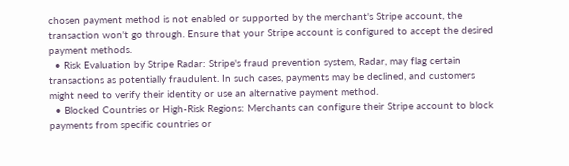chosen payment method is not enabled or supported by the merchant's Stripe account, the transaction won't go through. Ensure that your Stripe account is configured to accept the desired payment methods.
  • Risk Evaluation by Stripe Radar: Stripe's fraud prevention system, Radar, may flag certain transactions as potentially fraudulent. In such cases, payments may be declined, and customers might need to verify their identity or use an alternative payment method.
  • Blocked Countries or High-Risk Regions: Merchants can configure their Stripe account to block payments from specific countries or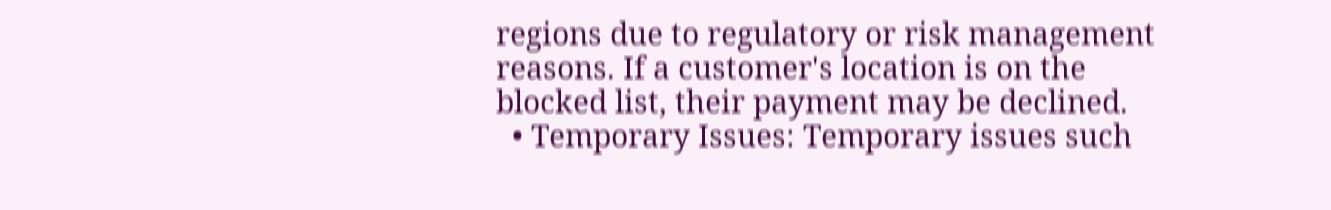regions due to regulatory or risk management reasons. If a customer's location is on the blocked list, their payment may be declined.
  • Temporary Issues: Temporary issues such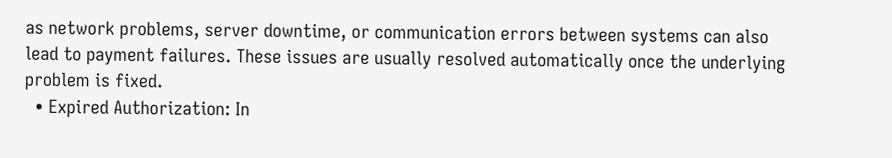as network problems, server downtime, or communication errors between systems can also lead to payment failures. These issues are usually resolved automatically once the underlying problem is fixed.
  • Expired Authorization: In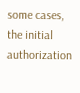some cases, the initial authorization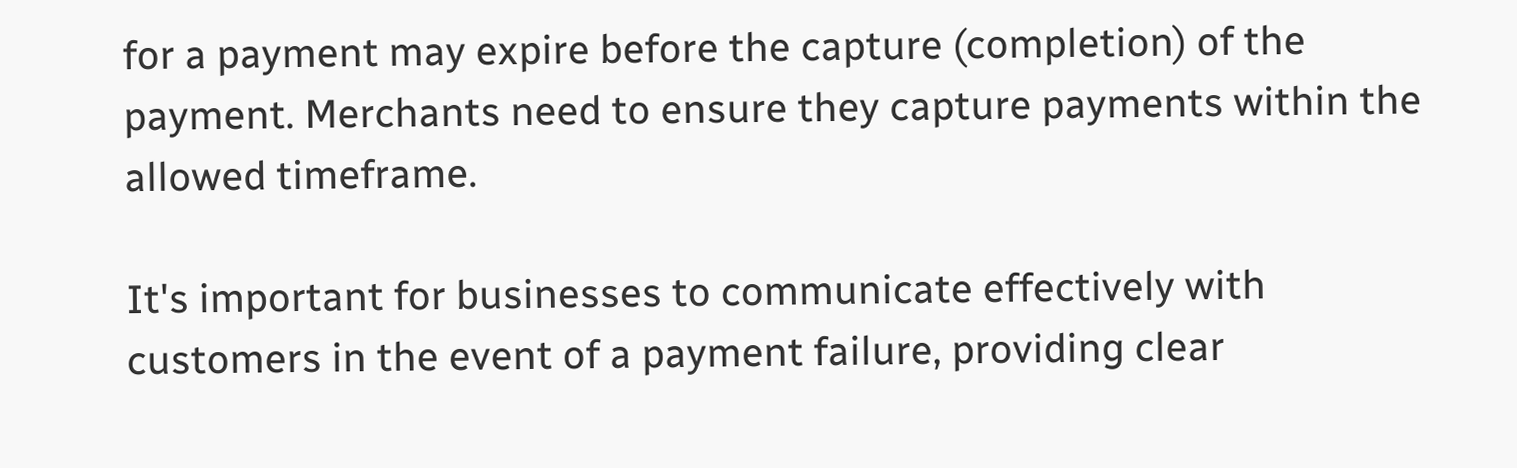for a payment may expire before the capture (completion) of the payment. Merchants need to ensure they capture payments within the allowed timeframe.

It's important for businesses to communicate effectively with customers in the event of a payment failure, providing clear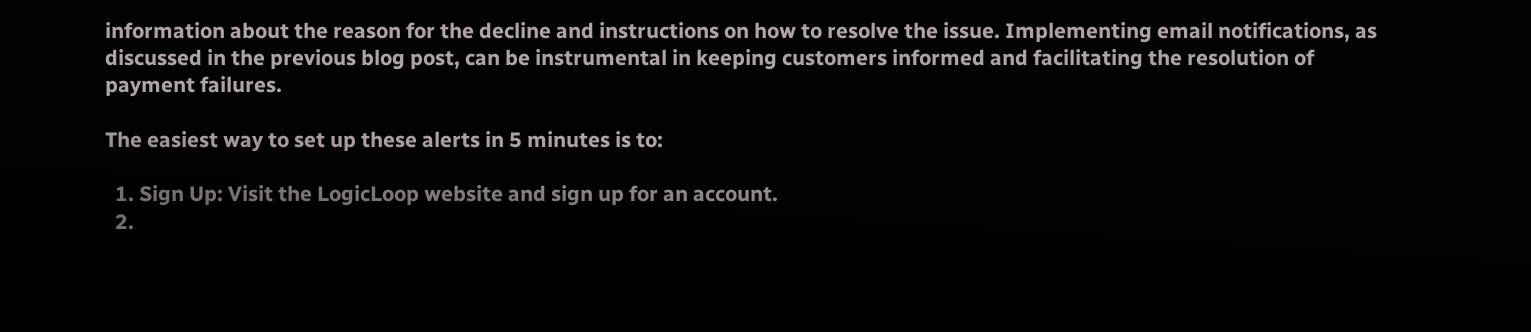information about the reason for the decline and instructions on how to resolve the issue. Implementing email notifications, as discussed in the previous blog post, can be instrumental in keeping customers informed and facilitating the resolution of payment failures.

The easiest way to set up these alerts in 5 minutes is to:

  1. Sign Up: Visit the LogicLoop website and sign up for an account.
  2.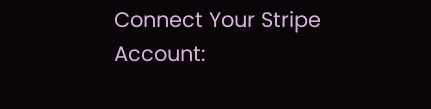Connect Your Stripe Account: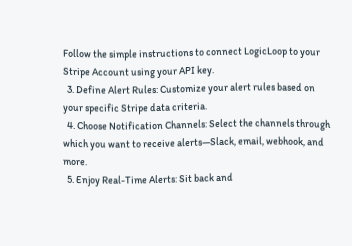Follow the simple instructions to connect LogicLoop to your Stripe Account using your API key.
  3. Define Alert Rules: Customize your alert rules based on your specific Stripe data criteria.
  4. Choose Notification Channels: Select the channels through which you want to receive alerts—Slack, email, webhook, and more.
  5. Enjoy Real-Time Alerts: Sit back and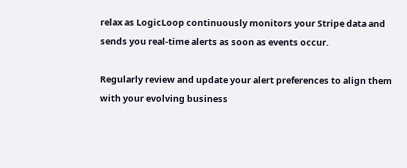relax as LogicLoop continuously monitors your Stripe data and sends you real-time alerts as soon as events occur.

Regularly review and update your alert preferences to align them with your evolving business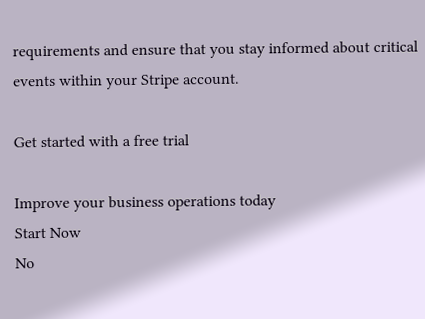requirements and ensure that you stay informed about critical events within your Stripe account.

Get started with a free trial

Improve your business operations today
Start Now
No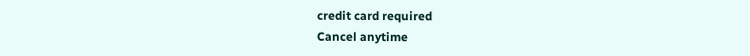credit card required
Cancel anytime